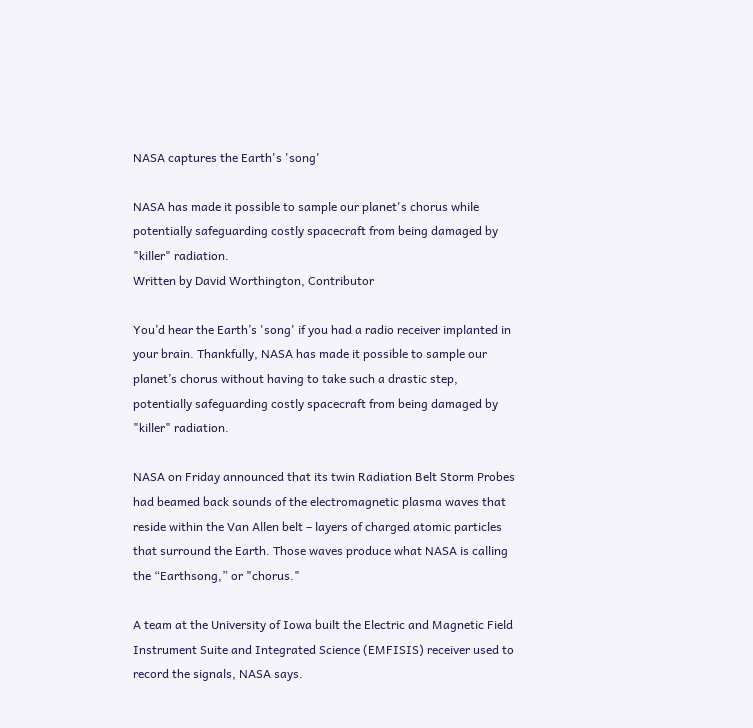NASA captures the Earth's 'song'

NASA has made it possible to sample our planet's chorus while potentially safeguarding costly spacecraft from being damaged by "killer" radiation.
Written by David Worthington, Contributor

You’d hear the Earth’s 'song' if you had a radio receiver implanted in your brain. Thankfully, NASA has made it possible to sample our planet’s chorus without having to take such a drastic step, potentially safeguarding costly spacecraft from being damaged by "killer" radiation.

NASA on Friday announced that its twin Radiation Belt Storm Probes had beamed back sounds of the electromagnetic plasma waves that reside within the Van Allen belt – layers of charged atomic particles that surround the Earth. Those waves produce what NASA is calling the “Earthsong,” or "chorus."

A team at the University of Iowa built the Electric and Magnetic Field Instrument Suite and Integrated Science (EMFISIS) receiver used to record the signals, NASA says.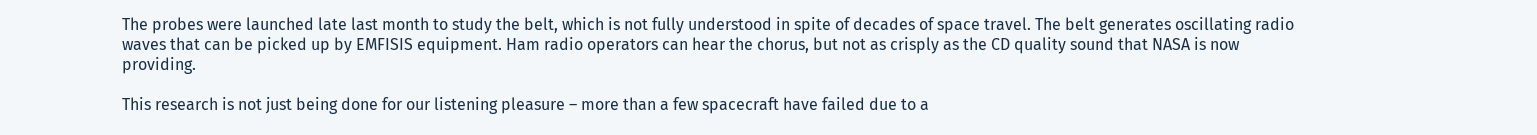The probes were launched late last month to study the belt, which is not fully understood in spite of decades of space travel. The belt generates oscillating radio waves that can be picked up by EMFISIS equipment. Ham radio operators can hear the chorus, but not as crisply as the CD quality sound that NASA is now providing.

This research is not just being done for our listening pleasure – more than a few spacecraft have failed due to a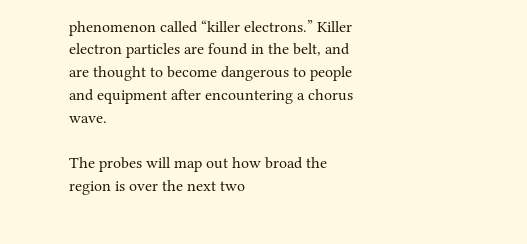phenomenon called “killer electrons.” Killer electron particles are found in the belt, and are thought to become dangerous to people and equipment after encountering a chorus wave.

The probes will map out how broad the region is over the next two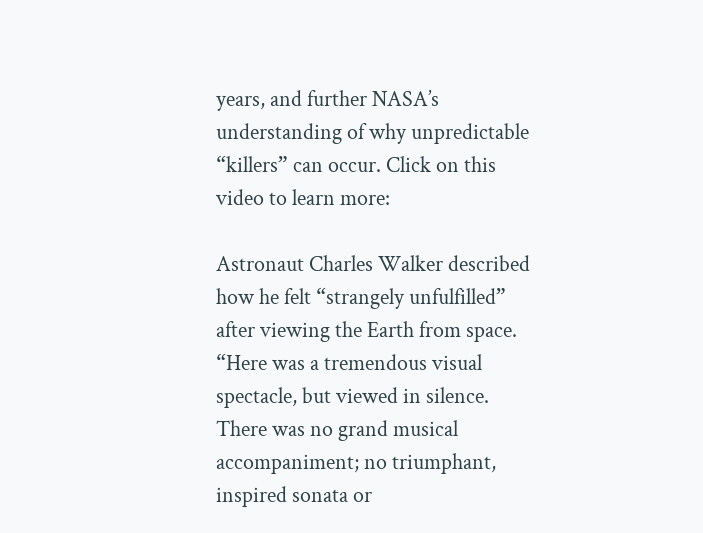years, and further NASA’s understanding of why unpredictable “killers” can occur. Click on this video to learn more:

Astronaut Charles Walker described how he felt “strangely unfulfilled” after viewing the Earth from space. “Here was a tremendous visual spectacle, but viewed in silence. There was no grand musical accompaniment; no triumphant, inspired sonata or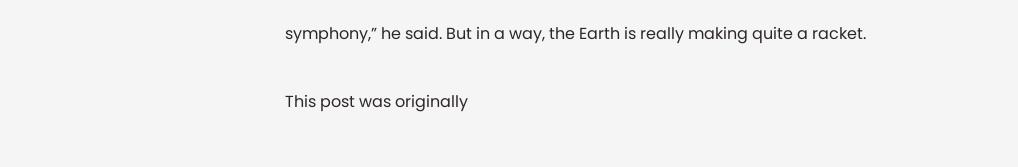symphony,” he said. But in a way, the Earth is really making quite a racket.

This post was originally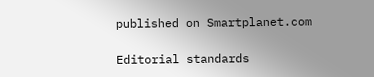published on Smartplanet.com

Editorial standards